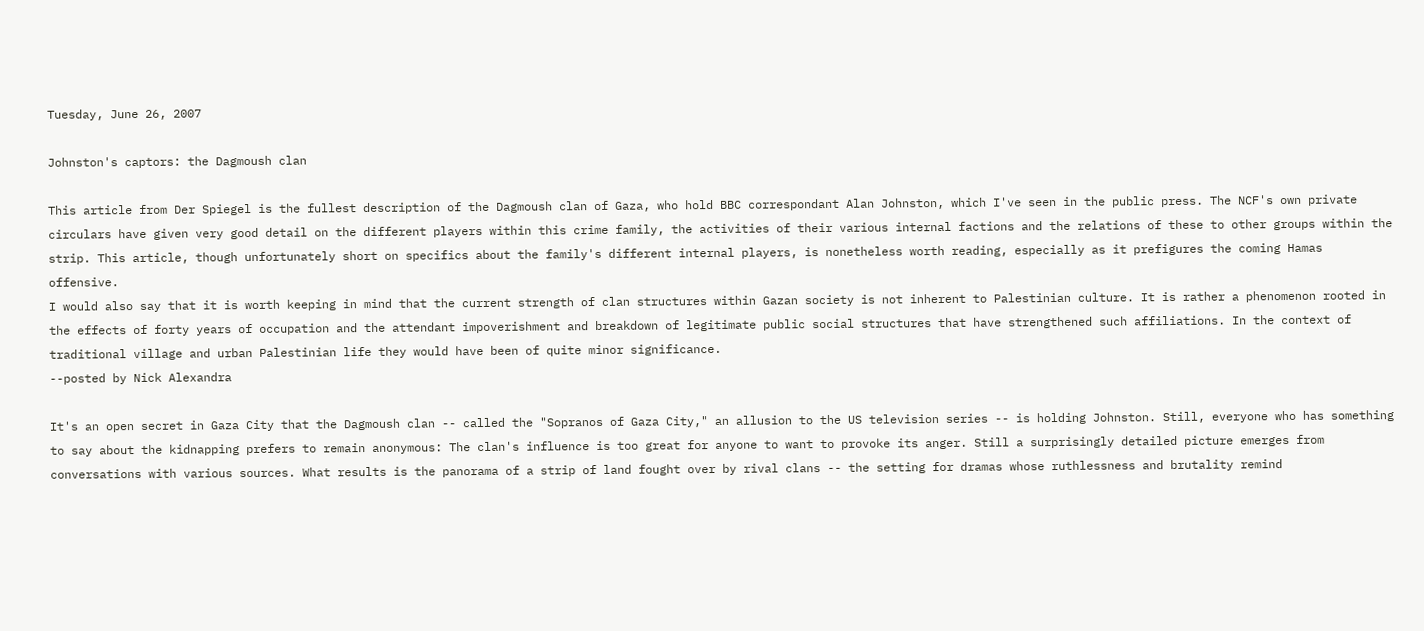Tuesday, June 26, 2007

Johnston's captors: the Dagmoush clan

This article from Der Spiegel is the fullest description of the Dagmoush clan of Gaza, who hold BBC correspondant Alan Johnston, which I've seen in the public press. The NCF's own private circulars have given very good detail on the different players within this crime family, the activities of their various internal factions and the relations of these to other groups within the strip. This article, though unfortunately short on specifics about the family's different internal players, is nonetheless worth reading, especially as it prefigures the coming Hamas offensive.
I would also say that it is worth keeping in mind that the current strength of clan structures within Gazan society is not inherent to Palestinian culture. It is rather a phenomenon rooted in the effects of forty years of occupation and the attendant impoverishment and breakdown of legitimate public social structures that have strengthened such affiliations. In the context of traditional village and urban Palestinian life they would have been of quite minor significance.
--posted by Nick Alexandra

It's an open secret in Gaza City that the Dagmoush clan -- called the "Sopranos of Gaza City," an allusion to the US television series -- is holding Johnston. Still, everyone who has something to say about the kidnapping prefers to remain anonymous: The clan's influence is too great for anyone to want to provoke its anger. Still a surprisingly detailed picture emerges from conversations with various sources. What results is the panorama of a strip of land fought over by rival clans -- the setting for dramas whose ruthlessness and brutality remind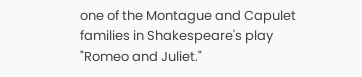one of the Montague and Capulet families in Shakespeare's play "Romeo and Juliet."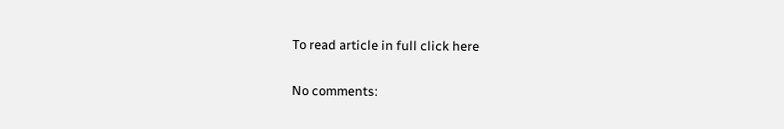To read article in full click here

No comments: